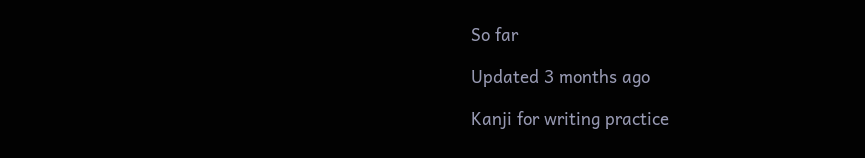So far

Updated 3 months ago

Kanji for writing practice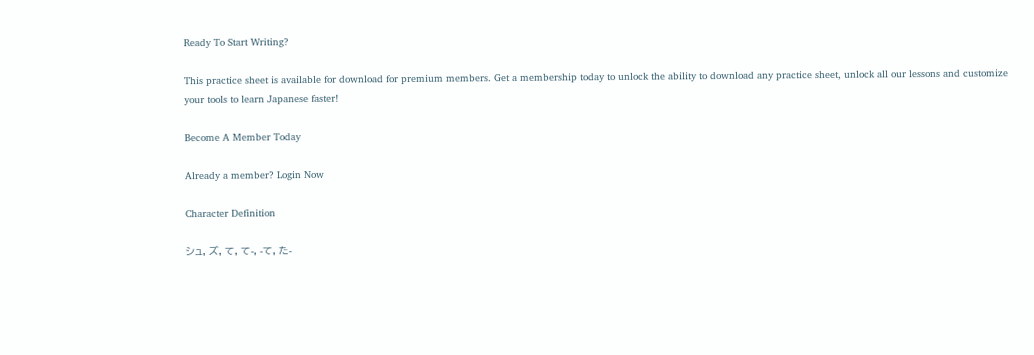Ready To Start Writing?

This practice sheet is available for download for premium members. Get a membership today to unlock the ability to download any practice sheet, unlock all our lessons and customize your tools to learn Japanese faster!

Become A Member Today

Already a member? Login Now

Character Definition

シュ, ズ, て, て-, -て, た-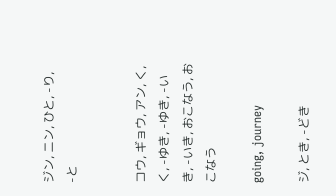ジン, ニン, ひと, -り, -と


コウ, ギョウ, アン, く, く, -ゆき, -ゆき, -いき, -いき, おこなう, おこなう

going, journey

ジ, とき, -どき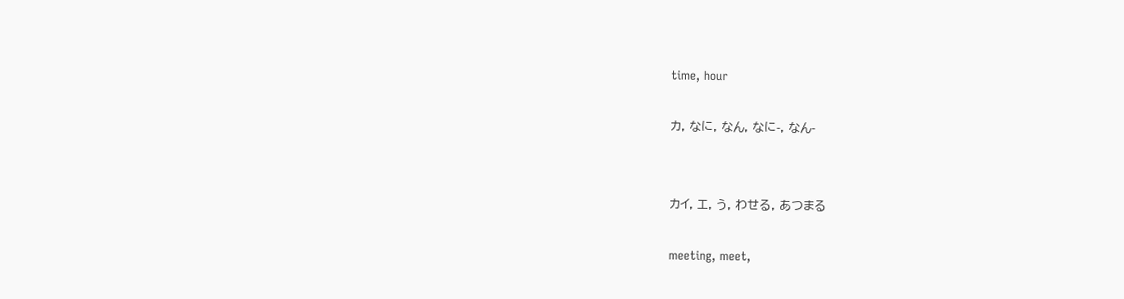time, hour

カ, なに, なん, なに-, なん-


カイ, エ, う, わせる, あつまる

meeting, meet,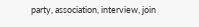party, association, interview, join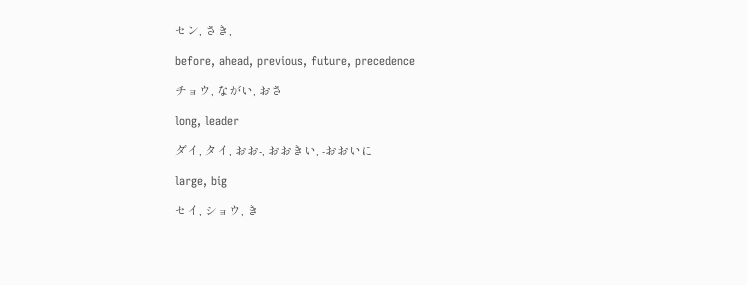セン, さき,

before, ahead, previous, future, precedence

チョウ, ながい, おさ

long, leader

ダイ, タイ, おお-, おおきい, -おおいに

large, big

セイ, ショウ, き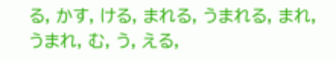る, かす, ける, まれる, うまれる, まれ, うまれ, む, う, える,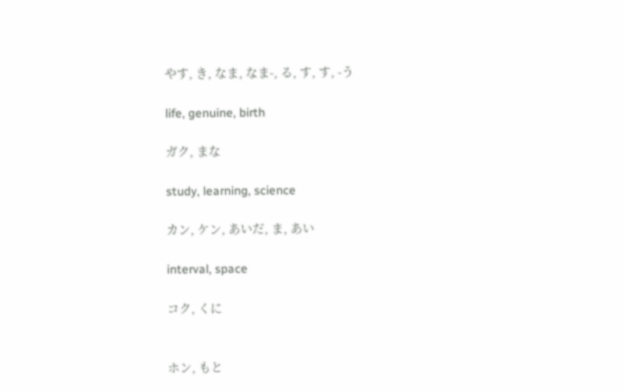やす, き, なま, なま-, る, す, す, -う

life, genuine, birth

ガク, まな

study, learning, science

カン, ケン, あいだ, ま, あい

interval, space

コク, くに


ホン, もと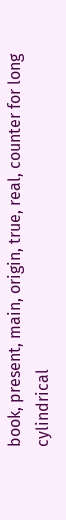book, present, main, origin, true, real, counter for long cylindrical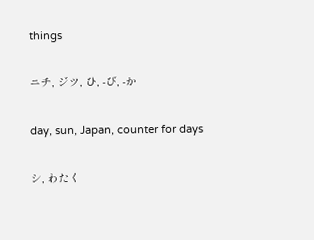things

ニチ, ジツ, ひ, -び, -か

day, sun, Japan, counter for days

シ, わたく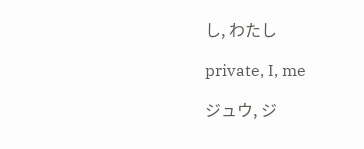し, わたし

private, I, me

ジュウ, ジ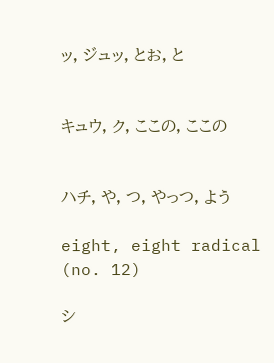ッ, ジュッ, とお, と


キュウ, ク, ここの, ここの


ハチ, や, つ, やっつ, よう

eight, eight radical (no. 12)

シ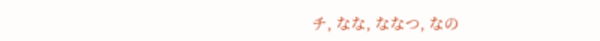チ, なな, ななつ, なの